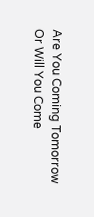Are You Coming Tomorrow Or Will You Come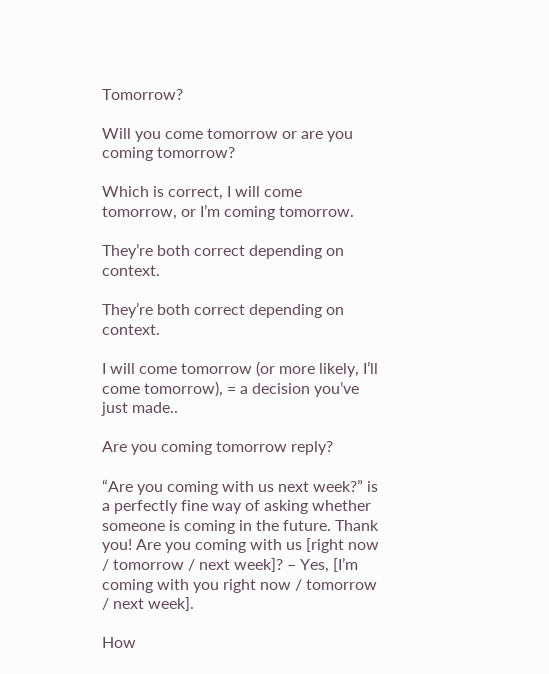Tomorrow?

Will you come tomorrow or are you coming tomorrow?

Which is correct, I will come tomorrow, or I’m coming tomorrow.

They’re both correct depending on context.

They’re both correct depending on context.

I will come tomorrow (or more likely, I’ll come tomorrow), = a decision you’ve just made..

Are you coming tomorrow reply?

“Are you coming with us next week?” is a perfectly fine way of asking whether someone is coming in the future. Thank you! Are you coming with us [right now / tomorrow / next week]? – Yes, [I’m coming with you right now / tomorrow / next week].

How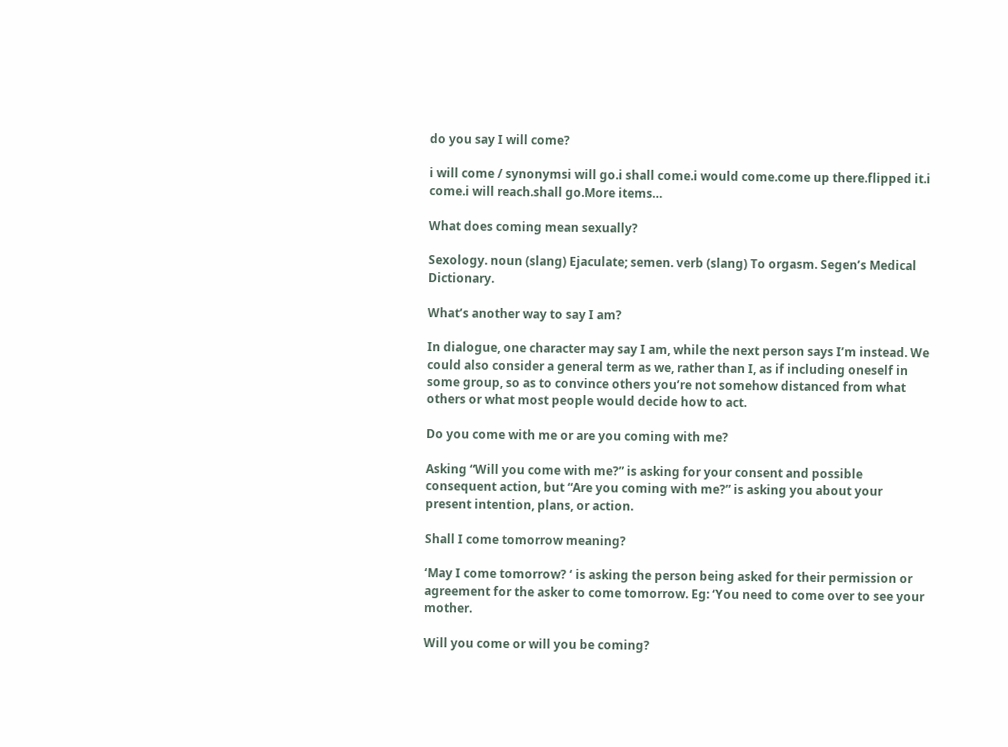do you say I will come?

i will come / synonymsi will go.i shall come.i would come.come up there.flipped it.i come.i will reach.shall go.More items…

What does coming mean sexually?

Sexology. noun (slang) Ejaculate; semen. verb (slang) To orgasm. Segen’s Medical Dictionary.

What’s another way to say I am?

In dialogue, one character may say I am, while the next person says I’m instead. We could also consider a general term as we, rather than I, as if including oneself in some group, so as to convince others you’re not somehow distanced from what others or what most people would decide how to act.

Do you come with me or are you coming with me?

Asking “Will you come with me?” is asking for your consent and possible consequent action, but “Are you coming with me?” is asking you about your present intention, plans, or action.

Shall I come tomorrow meaning?

‘May I come tomorrow? ‘ is asking the person being asked for their permission or agreement for the asker to come tomorrow. Eg: ‘You need to come over to see your mother.

Will you come or will you be coming?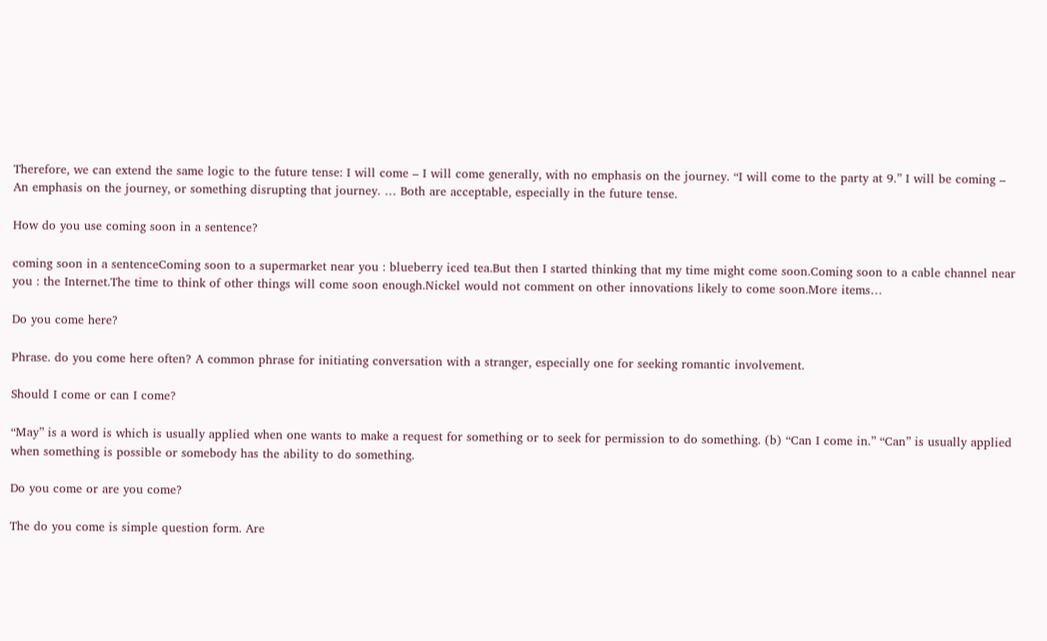Therefore, we can extend the same logic to the future tense: I will come – I will come generally, with no emphasis on the journey. “I will come to the party at 9.” I will be coming – An emphasis on the journey, or something disrupting that journey. … Both are acceptable, especially in the future tense.

How do you use coming soon in a sentence?

coming soon in a sentenceComing soon to a supermarket near you : blueberry iced tea.But then I started thinking that my time might come soon.Coming soon to a cable channel near you : the Internet.The time to think of other things will come soon enough.Nickel would not comment on other innovations likely to come soon.More items…

Do you come here?

Phrase. do you come here often? A common phrase for initiating conversation with a stranger, especially one for seeking romantic involvement.

Should I come or can I come?

“May” is a word is which is usually applied when one wants to make a request for something or to seek for permission to do something. (b) “Can I come in.” “Can” is usually applied when something is possible or somebody has the ability to do something.

Do you come or are you come?

The do you come is simple question form. Are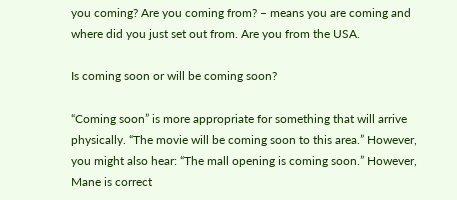you coming? Are you coming from? – means you are coming and where did you just set out from. Are you from the USA.

Is coming soon or will be coming soon?

“Coming soon” is more appropriate for something that will arrive physically. “The movie will be coming soon to this area.” However, you might also hear: “The mall opening is coming soon.” However, Mane is correct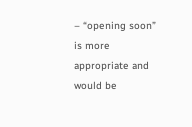– “opening soon” is more appropriate and would be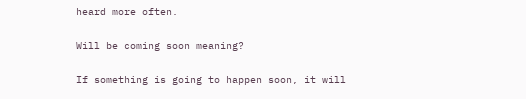heard more often.

Will be coming soon meaning?

If something is going to happen soon, it will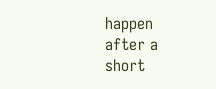happen after a short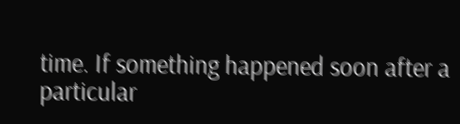time. If something happened soon after a particular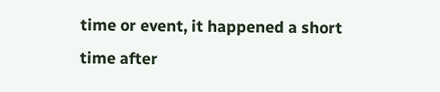time or event, it happened a short time after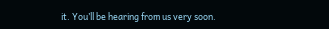it. You’ll be hearing from us very soon.